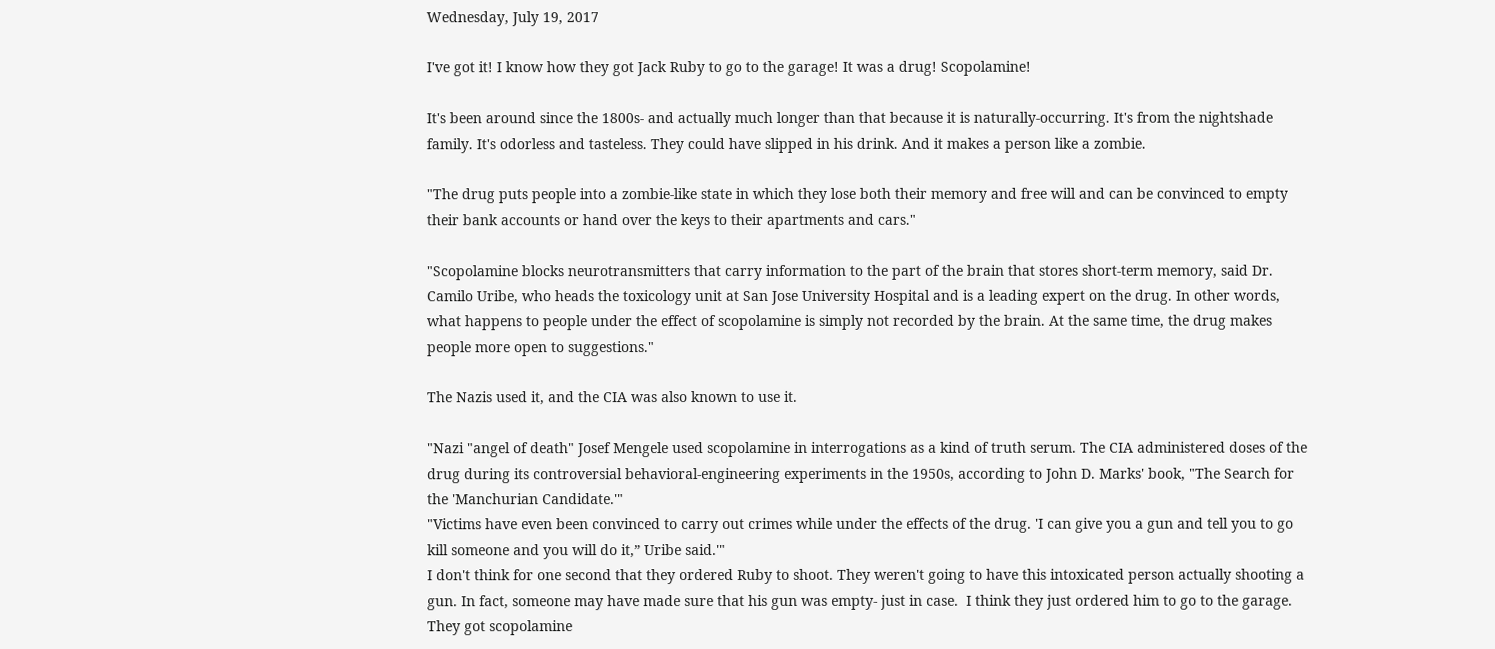Wednesday, July 19, 2017

I've got it! I know how they got Jack Ruby to go to the garage! It was a drug! Scopolamine!

It's been around since the 1800s- and actually much longer than that because it is naturally-occurring. It's from the nightshade family. It's odorless and tasteless. They could have slipped in his drink. And it makes a person like a zombie.

"The drug puts people into a zombie-like state in which they lose both their memory and free will and can be convinced to empty their bank accounts or hand over the keys to their apartments and cars."

"Scopolamine blocks neurotransmitters that carry information to the part of the brain that stores short-term memory, said Dr. Camilo Uribe, who heads the toxicology unit at San Jose University Hospital and is a leading expert on the drug. In other words, what happens to people under the effect of scopolamine is simply not recorded by the brain. At the same time, the drug makes people more open to suggestions."

The Nazis used it, and the CIA was also known to use it.

"Nazi "angel of death" Josef Mengele used scopolamine in interrogations as a kind of truth serum. The CIA administered doses of the drug during its controversial behavioral-engineering experiments in the 1950s, according to John D. Marks' book, "The Search for the 'Manchurian Candidate.'"
"Victims have even been convinced to carry out crimes while under the effects of the drug. 'I can give you a gun and tell you to go kill someone and you will do it,” Uribe said.'"
I don't think for one second that they ordered Ruby to shoot. They weren't going to have this intoxicated person actually shooting a gun. In fact, someone may have made sure that his gun was empty- just in case.  I think they just ordered him to go to the garage.  They got scopolamine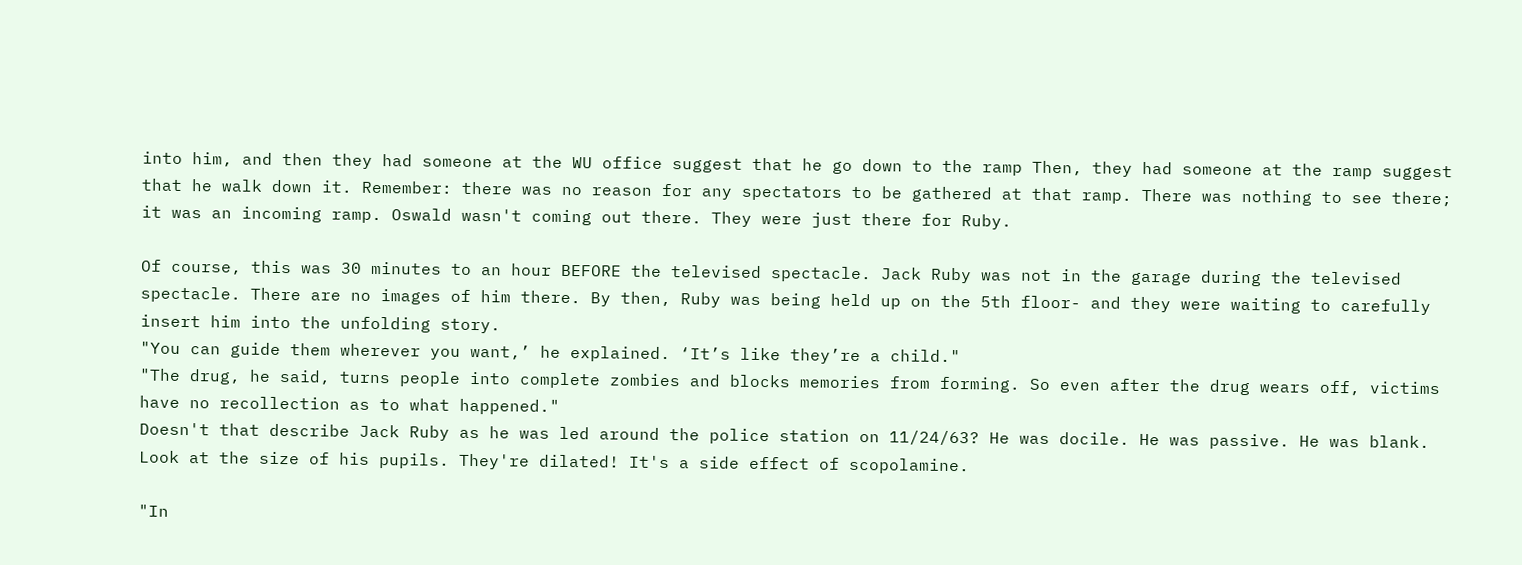into him, and then they had someone at the WU office suggest that he go down to the ramp Then, they had someone at the ramp suggest that he walk down it. Remember: there was no reason for any spectators to be gathered at that ramp. There was nothing to see there; it was an incoming ramp. Oswald wasn't coming out there. They were just there for Ruby.

Of course, this was 30 minutes to an hour BEFORE the televised spectacle. Jack Ruby was not in the garage during the televised spectacle. There are no images of him there. By then, Ruby was being held up on the 5th floor- and they were waiting to carefully insert him into the unfolding story.
"You can guide them wherever you want,’ he explained. ‘It’s like they’re a child."
"The drug, he said, turns people into complete zombies and blocks memories from forming. So even after the drug wears off, victims have no recollection as to what happened."
Doesn't that describe Jack Ruby as he was led around the police station on 11/24/63? He was docile. He was passive. He was blank. Look at the size of his pupils. They're dilated! It's a side effect of scopolamine.

"In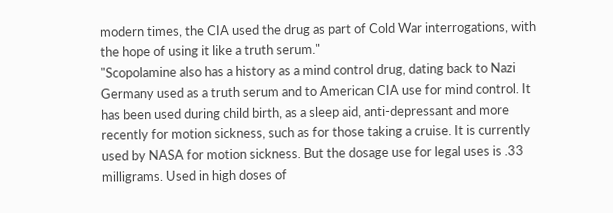modern times, the CIA used the drug as part of Cold War interrogations, with the hope of using it like a truth serum."
"Scopolamine also has a history as a mind control drug, dating back to Nazi Germany used as a truth serum and to American CIA use for mind control. It has been used during child birth, as a sleep aid, anti-depressant and more recently for motion sickness, such as for those taking a cruise. It is currently used by NASA for motion sickness. But the dosage use for legal uses is .33 milligrams. Used in high doses of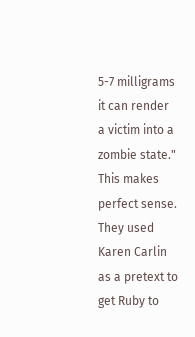5-7 milligrams it can render a victim into a zombie state."
This makes perfect sense. They used Karen Carlin as a pretext to get Ruby to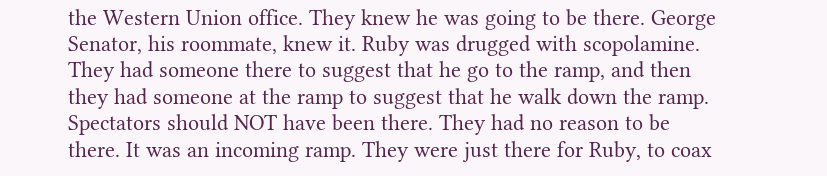the Western Union office. They knew he was going to be there. George Senator, his roommate, knew it. Ruby was drugged with scopolamine. They had someone there to suggest that he go to the ramp, and then they had someone at the ramp to suggest that he walk down the ramp. Spectators should NOT have been there. They had no reason to be there. It was an incoming ramp. They were just there for Ruby, to coax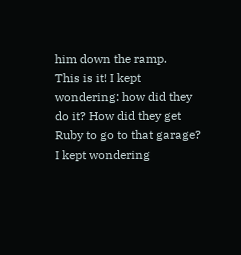him down the ramp.
This is it! I kept wondering: how did they do it? How did they get Ruby to go to that garage?  I kept wondering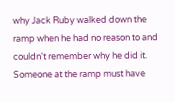why Jack Ruby walked down the ramp when he had no reason to and couldn't remember why he did it. Someone at the ramp must have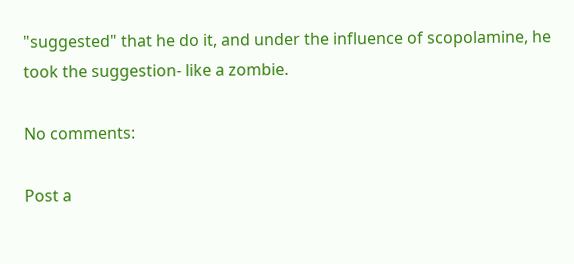"suggested" that he do it, and under the influence of scopolamine, he took the suggestion- like a zombie.

No comments:

Post a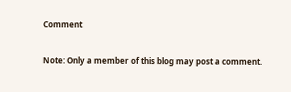Comment

Note: Only a member of this blog may post a comment.